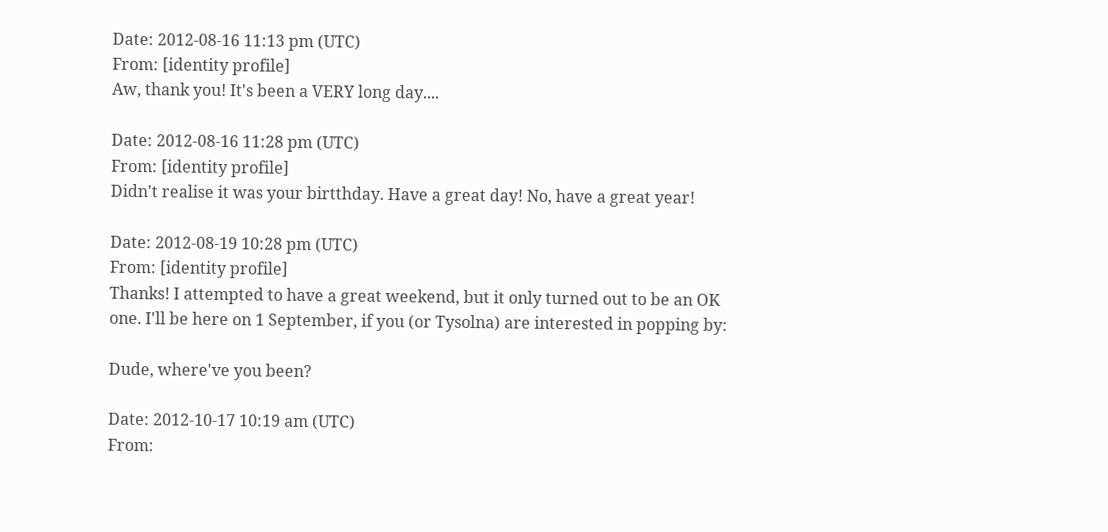Date: 2012-08-16 11:13 pm (UTC)
From: [identity profile]
Aw, thank you! It's been a VERY long day....

Date: 2012-08-16 11:28 pm (UTC)
From: [identity profile]
Didn't realise it was your birtthday. Have a great day! No, have a great year!

Date: 2012-08-19 10:28 pm (UTC)
From: [identity profile]
Thanks! I attempted to have a great weekend, but it only turned out to be an OK one. I'll be here on 1 September, if you (or Tysolna) are interested in popping by:

Dude, where've you been?

Date: 2012-10-17 10:19 am (UTC)
From: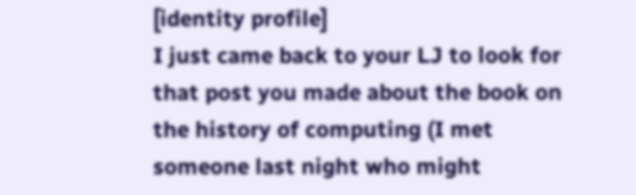[identity profile]
I just came back to your LJ to look for that post you made about the book on the history of computing (I met someone last night who might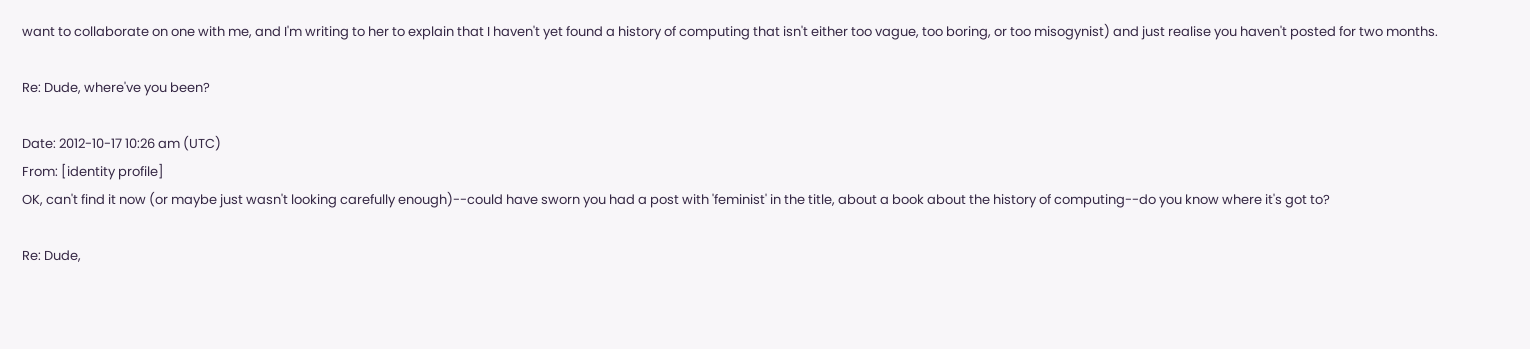want to collaborate on one with me, and I'm writing to her to explain that I haven't yet found a history of computing that isn't either too vague, too boring, or too misogynist) and just realise you haven't posted for two months.

Re: Dude, where've you been?

Date: 2012-10-17 10:26 am (UTC)
From: [identity profile]
OK, can't find it now (or maybe just wasn't looking carefully enough)--could have sworn you had a post with 'feminist' in the title, about a book about the history of computing--do you know where it's got to?

Re: Dude,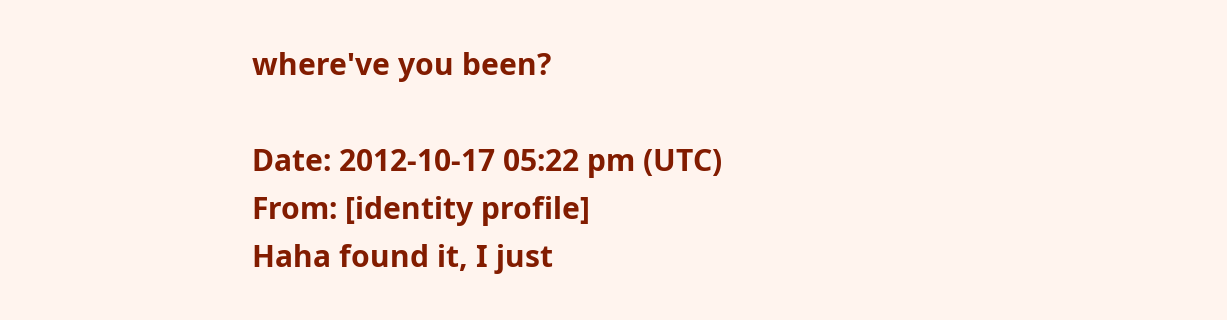where've you been?

Date: 2012-10-17 05:22 pm (UTC)
From: [identity profile]
Haha found it, I just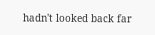hadn't looked back far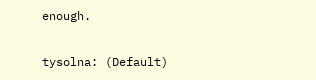enough.


tysolna: (Default)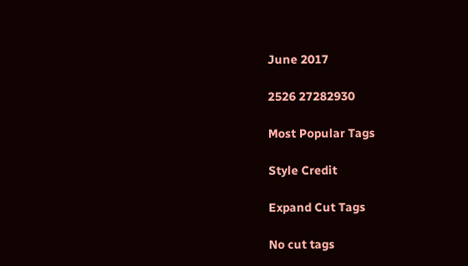June 2017

2526 27282930

Most Popular Tags

Style Credit

Expand Cut Tags

No cut tags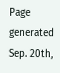Page generated Sep. 20th,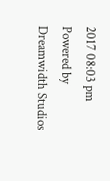2017 08:03 pm
Powered by Dreamwidth Studios